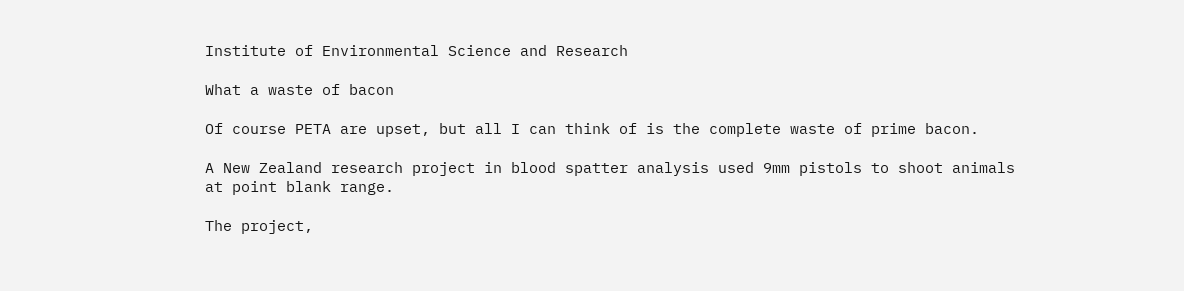Institute of Environmental Science and Research

What a waste of bacon

Of course PETA are upset, but all I can think of is the complete waste of prime bacon.

A New Zealand research project in blood spatter analysis used 9mm pistols to shoot animals at point blank range.

The project,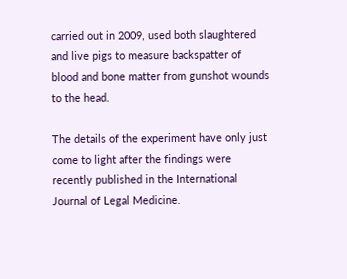carried out in 2009, used both slaughtered and live pigs to measure backspatter of blood and bone matter from gunshot wounds to the head.

The details of the experiment have only just come to light after the findings were recently published in the International Journal of Legal Medicine.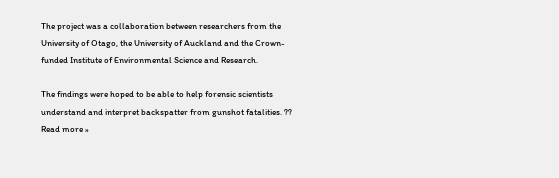The project was a collaboration between researchers from the University of Otago, the University of Auckland and the Crown-funded Institute of Environmental Science and Research.

The findings were hoped to be able to help forensic scientists understand and interpret backspatter from gunshot fatalities. ?? Read more »